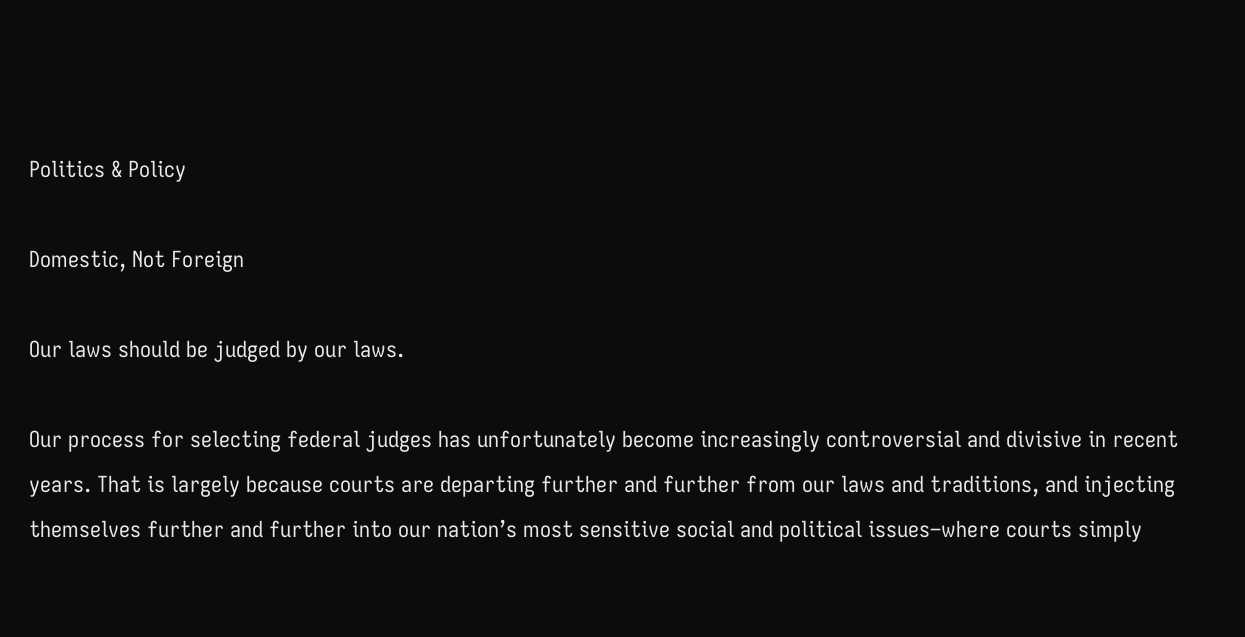Politics & Policy

Domestic, Not Foreign

Our laws should be judged by our laws.

Our process for selecting federal judges has unfortunately become increasingly controversial and divisive in recent years. That is largely because courts are departing further and further from our laws and traditions, and injecting themselves further and further into our nation’s most sensitive social and political issues–where courts simply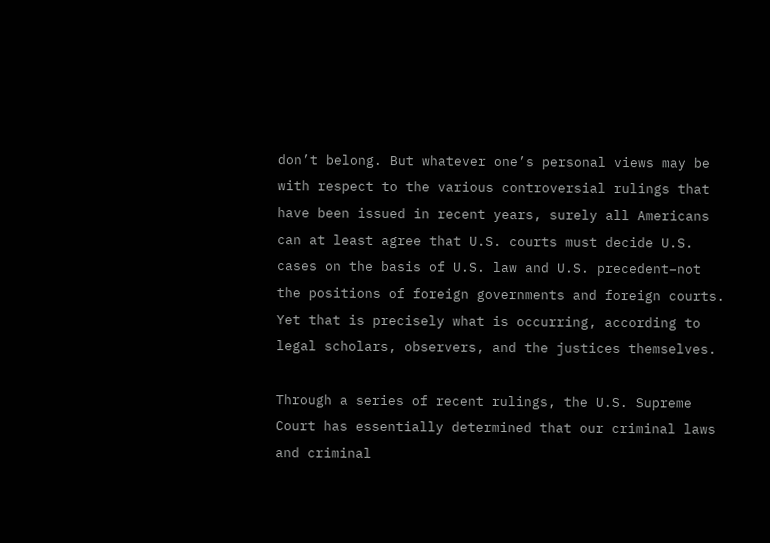don’t belong. But whatever one’s personal views may be with respect to the various controversial rulings that have been issued in recent years, surely all Americans can at least agree that U.S. courts must decide U.S. cases on the basis of U.S. law and U.S. precedent–not the positions of foreign governments and foreign courts. Yet that is precisely what is occurring, according to legal scholars, observers, and the justices themselves.

Through a series of recent rulings, the U.S. Supreme Court has essentially determined that our criminal laws and criminal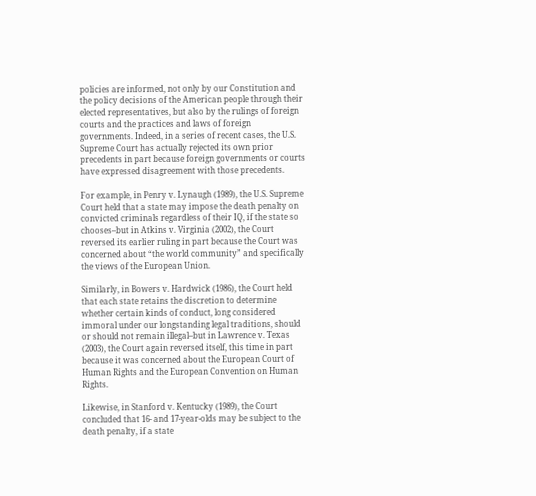policies are informed, not only by our Constitution and the policy decisions of the American people through their elected representatives, but also by the rulings of foreign courts and the practices and laws of foreign governments. Indeed, in a series of recent cases, the U.S. Supreme Court has actually rejected its own prior precedents in part because foreign governments or courts have expressed disagreement with those precedents.

For example, in Penry v. Lynaugh (1989), the U.S. Supreme Court held that a state may impose the death penalty on convicted criminals regardless of their IQ, if the state so chooses–but in Atkins v. Virginia (2002), the Court reversed its earlier ruling in part because the Court was concerned about “the world community” and specifically the views of the European Union.

Similarly, in Bowers v. Hardwick (1986), the Court held that each state retains the discretion to determine whether certain kinds of conduct, long considered immoral under our longstanding legal traditions, should or should not remain illegal–but in Lawrence v. Texas (2003), the Court again reversed itself, this time in part because it was concerned about the European Court of Human Rights and the European Convention on Human Rights.

Likewise, in Stanford v. Kentucky (1989), the Court concluded that 16- and 17-year-olds may be subject to the death penalty, if a state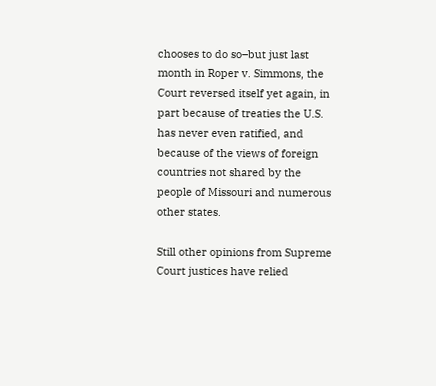chooses to do so–but just last month in Roper v. Simmons, the Court reversed itself yet again, in part because of treaties the U.S. has never even ratified, and because of the views of foreign countries not shared by the people of Missouri and numerous other states.

Still other opinions from Supreme Court justices have relied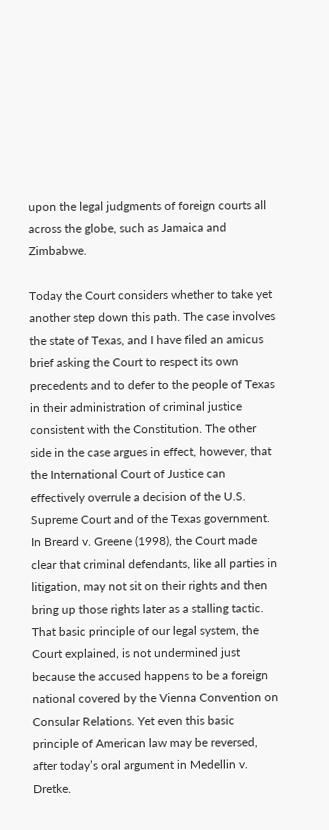upon the legal judgments of foreign courts all across the globe, such as Jamaica and Zimbabwe.

Today the Court considers whether to take yet another step down this path. The case involves the state of Texas, and I have filed an amicus brief asking the Court to respect its own precedents and to defer to the people of Texas in their administration of criminal justice consistent with the Constitution. The other side in the case argues in effect, however, that the International Court of Justice can effectively overrule a decision of the U.S. Supreme Court and of the Texas government. In Breard v. Greene (1998), the Court made clear that criminal defendants, like all parties in litigation, may not sit on their rights and then bring up those rights later as a stalling tactic. That basic principle of our legal system, the Court explained, is not undermined just because the accused happens to be a foreign national covered by the Vienna Convention on Consular Relations. Yet even this basic principle of American law may be reversed, after today’s oral argument in Medellin v. Dretke.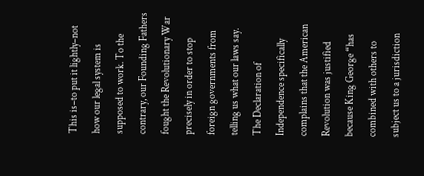This is–to put it lightly–not how our legal system is supposed to work. To the contrary, our Founding Fathers fought the Revolutionary War precisely in order to stop foreign governments from telling us what our laws say. The Declaration of Independence specifically complains that the American Revolution was justified because King George “has combined with others to subject us to a jurisdiction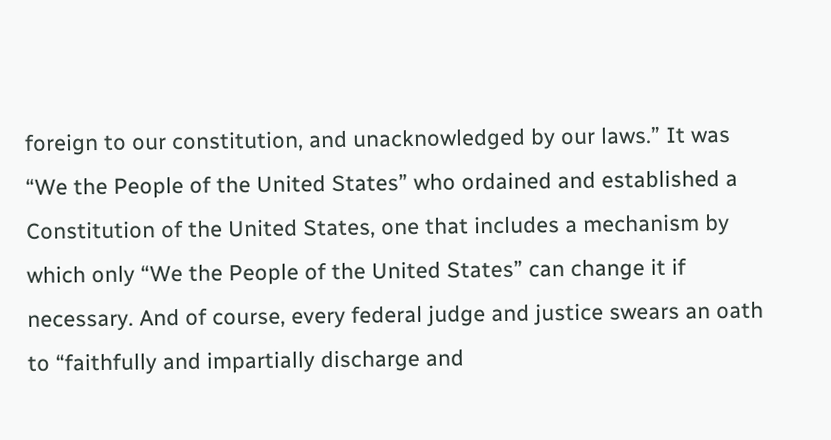foreign to our constitution, and unacknowledged by our laws.” It was “We the People of the United States” who ordained and established a Constitution of the United States, one that includes a mechanism by which only “We the People of the United States” can change it if necessary. And of course, every federal judge and justice swears an oath to “faithfully and impartially discharge and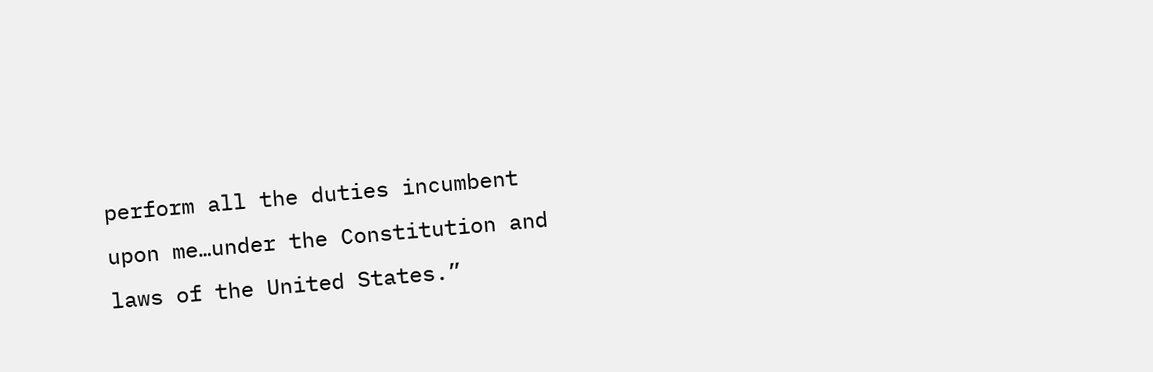perform all the duties incumbent upon me…under the Constitution and laws of the United States.”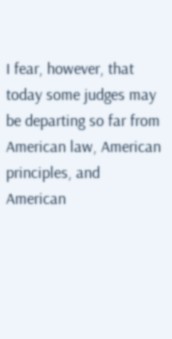I fear, however, that today some judges may be departing so far from American law, American principles, and American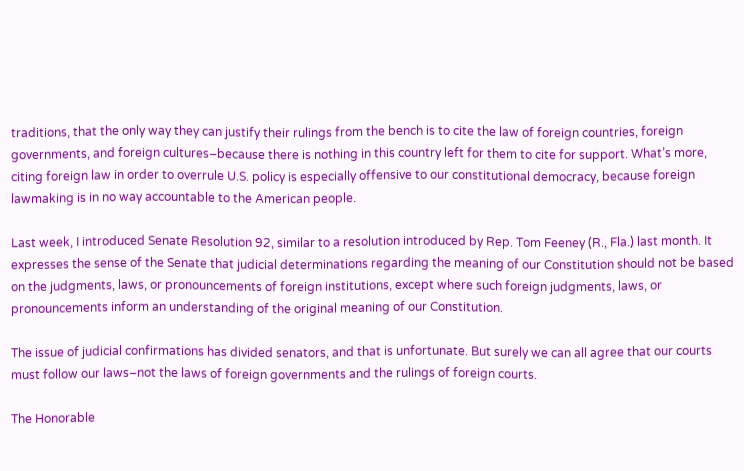traditions, that the only way they can justify their rulings from the bench is to cite the law of foreign countries, foreign governments, and foreign cultures–because there is nothing in this country left for them to cite for support. What’s more, citing foreign law in order to overrule U.S. policy is especially offensive to our constitutional democracy, because foreign lawmaking is in no way accountable to the American people.

Last week, I introduced Senate Resolution 92, similar to a resolution introduced by Rep. Tom Feeney (R., Fla.) last month. It expresses the sense of the Senate that judicial determinations regarding the meaning of our Constitution should not be based on the judgments, laws, or pronouncements of foreign institutions, except where such foreign judgments, laws, or pronouncements inform an understanding of the original meaning of our Constitution.

The issue of judicial confirmations has divided senators, and that is unfortunate. But surely we can all agree that our courts must follow our laws–not the laws of foreign governments and the rulings of foreign courts.

The Honorable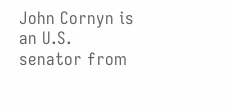John Cornyn is an U.S. senator from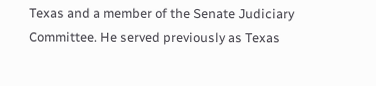Texas and a member of the Senate Judiciary Committee. He served previously as Texas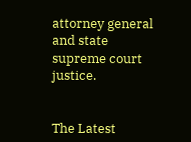attorney general and state supreme court justice.


The Latest